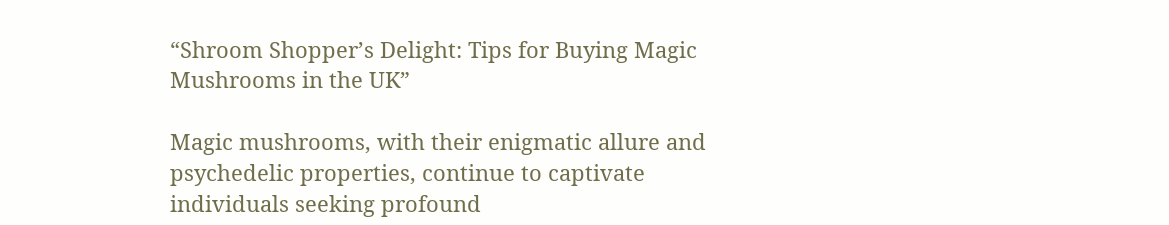“Shroom Shopper’s Delight: Tips for Buying Magic Mushrooms in the UK”

Magic mushrooms, with their enigmatic allure and psychedelic properties, continue to captivate individuals seeking profound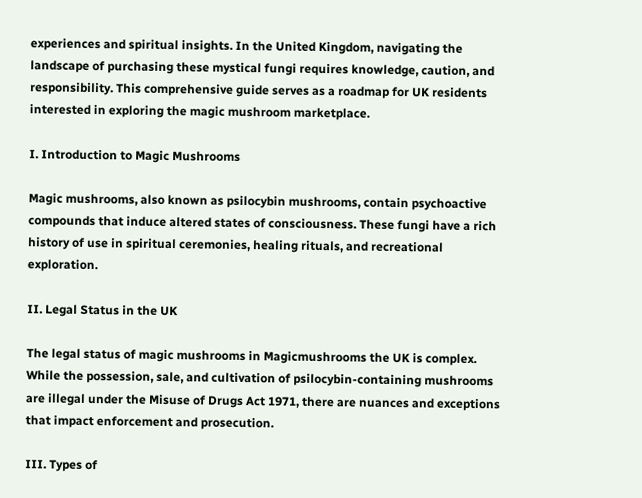experiences and spiritual insights. In the United Kingdom, navigating the landscape of purchasing these mystical fungi requires knowledge, caution, and responsibility. This comprehensive guide serves as a roadmap for UK residents interested in exploring the magic mushroom marketplace.

I. Introduction to Magic Mushrooms

Magic mushrooms, also known as psilocybin mushrooms, contain psychoactive compounds that induce altered states of consciousness. These fungi have a rich history of use in spiritual ceremonies, healing rituals, and recreational exploration.

II. Legal Status in the UK

The legal status of magic mushrooms in Magicmushrooms the UK is complex. While the possession, sale, and cultivation of psilocybin-containing mushrooms are illegal under the Misuse of Drugs Act 1971, there are nuances and exceptions that impact enforcement and prosecution.

III. Types of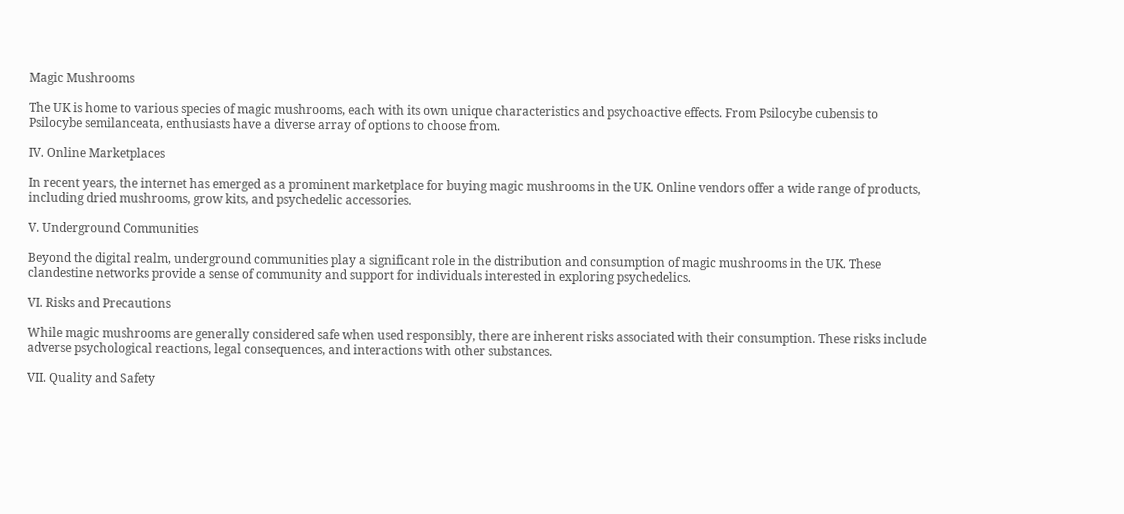Magic Mushrooms

The UK is home to various species of magic mushrooms, each with its own unique characteristics and psychoactive effects. From Psilocybe cubensis to Psilocybe semilanceata, enthusiasts have a diverse array of options to choose from.

IV. Online Marketplaces

In recent years, the internet has emerged as a prominent marketplace for buying magic mushrooms in the UK. Online vendors offer a wide range of products, including dried mushrooms, grow kits, and psychedelic accessories.

V. Underground Communities

Beyond the digital realm, underground communities play a significant role in the distribution and consumption of magic mushrooms in the UK. These clandestine networks provide a sense of community and support for individuals interested in exploring psychedelics.

VI. Risks and Precautions

While magic mushrooms are generally considered safe when used responsibly, there are inherent risks associated with their consumption. These risks include adverse psychological reactions, legal consequences, and interactions with other substances.

VII. Quality and Safety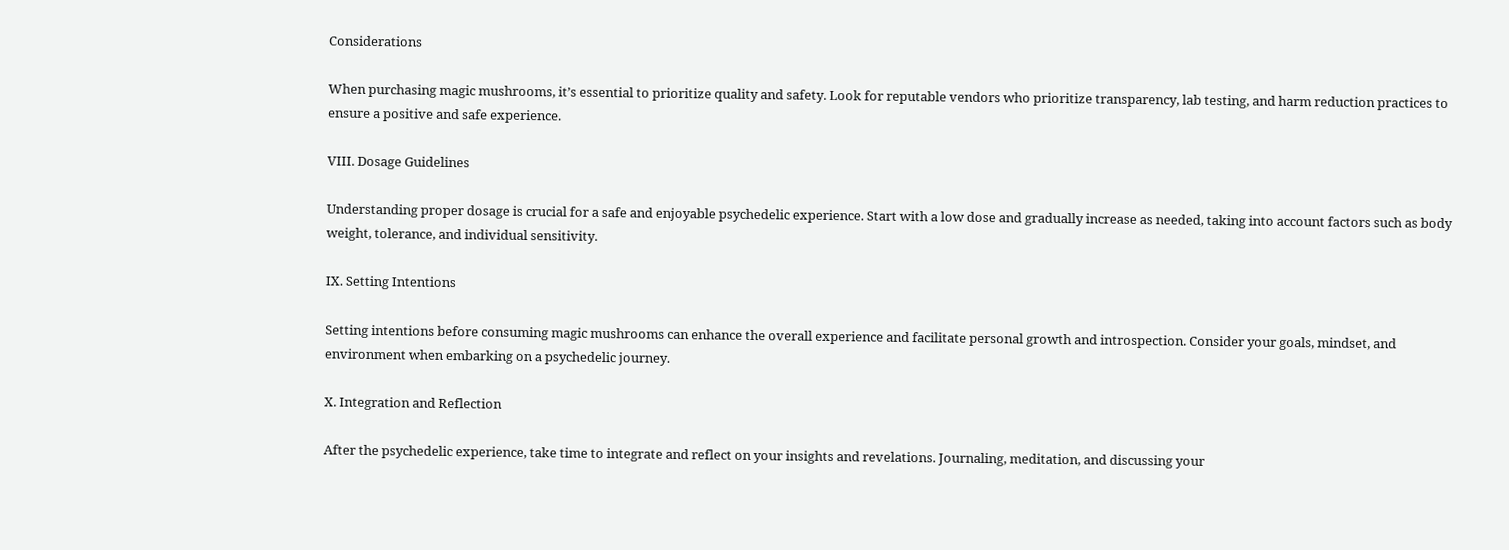Considerations

When purchasing magic mushrooms, it’s essential to prioritize quality and safety. Look for reputable vendors who prioritize transparency, lab testing, and harm reduction practices to ensure a positive and safe experience.

VIII. Dosage Guidelines

Understanding proper dosage is crucial for a safe and enjoyable psychedelic experience. Start with a low dose and gradually increase as needed, taking into account factors such as body weight, tolerance, and individual sensitivity.

IX. Setting Intentions

Setting intentions before consuming magic mushrooms can enhance the overall experience and facilitate personal growth and introspection. Consider your goals, mindset, and environment when embarking on a psychedelic journey.

X. Integration and Reflection

After the psychedelic experience, take time to integrate and reflect on your insights and revelations. Journaling, meditation, and discussing your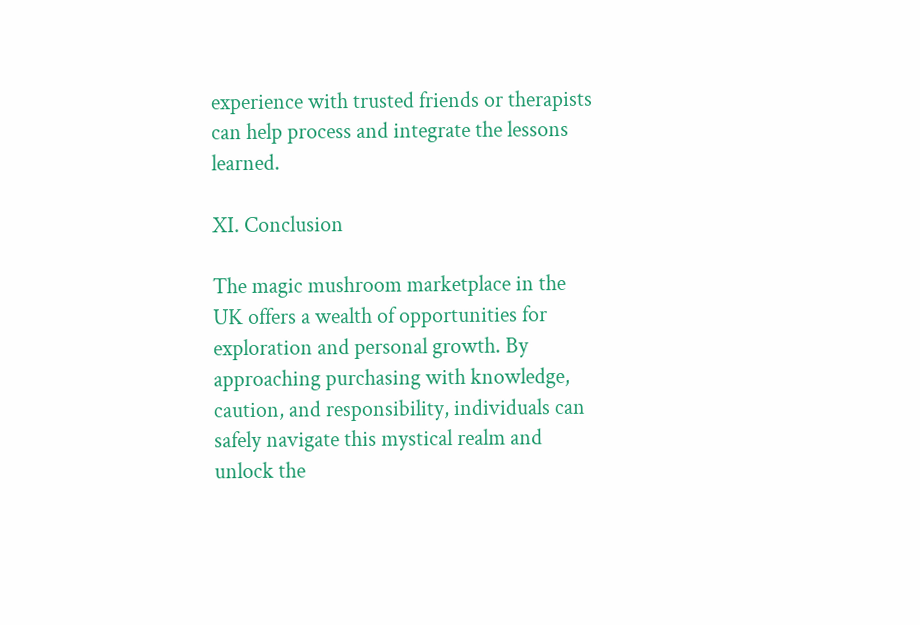experience with trusted friends or therapists can help process and integrate the lessons learned.

XI. Conclusion

The magic mushroom marketplace in the UK offers a wealth of opportunities for exploration and personal growth. By approaching purchasing with knowledge, caution, and responsibility, individuals can safely navigate this mystical realm and unlock the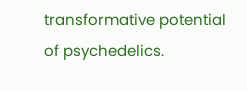transformative potential of psychedelics.